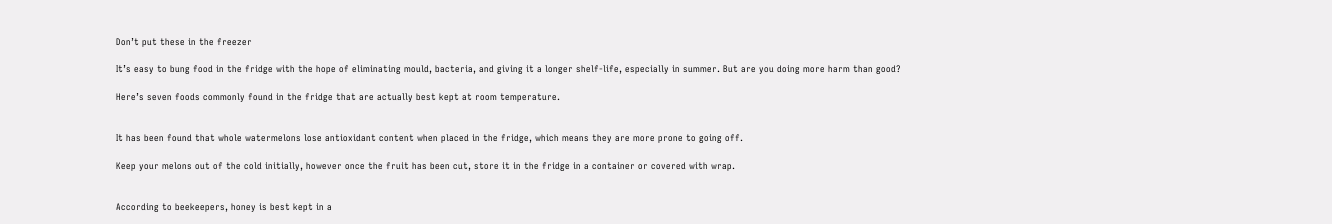Don’t put these in the freezer

It’s easy to bung food in the fridge with the hope of eliminating mould, bacteria, and giving it a longer shelf-life, especially in summer. But are you doing more harm than good?

Here’s seven foods commonly found in the fridge that are actually best kept at room temperature.


It has been found that whole watermelons lose antioxidant content when placed in the fridge, which means they are more prone to going off.

Keep your melons out of the cold initially, however once the fruit has been cut, store it in the fridge in a container or covered with wrap.


According to beekeepers, honey is best kept in a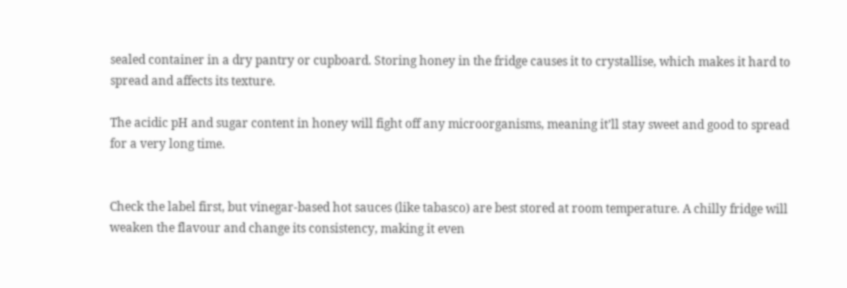sealed container in a dry pantry or cupboard. Storing honey in the fridge causes it to crystallise, which makes it hard to spread and affects its texture.

The acidic pH and sugar content in honey will fight off any microorganisms, meaning it’ll stay sweet and good to spread for a very long time.


Check the label first, but vinegar-based hot sauces (like tabasco) are best stored at room temperature. A chilly fridge will weaken the flavour and change its consistency, making it even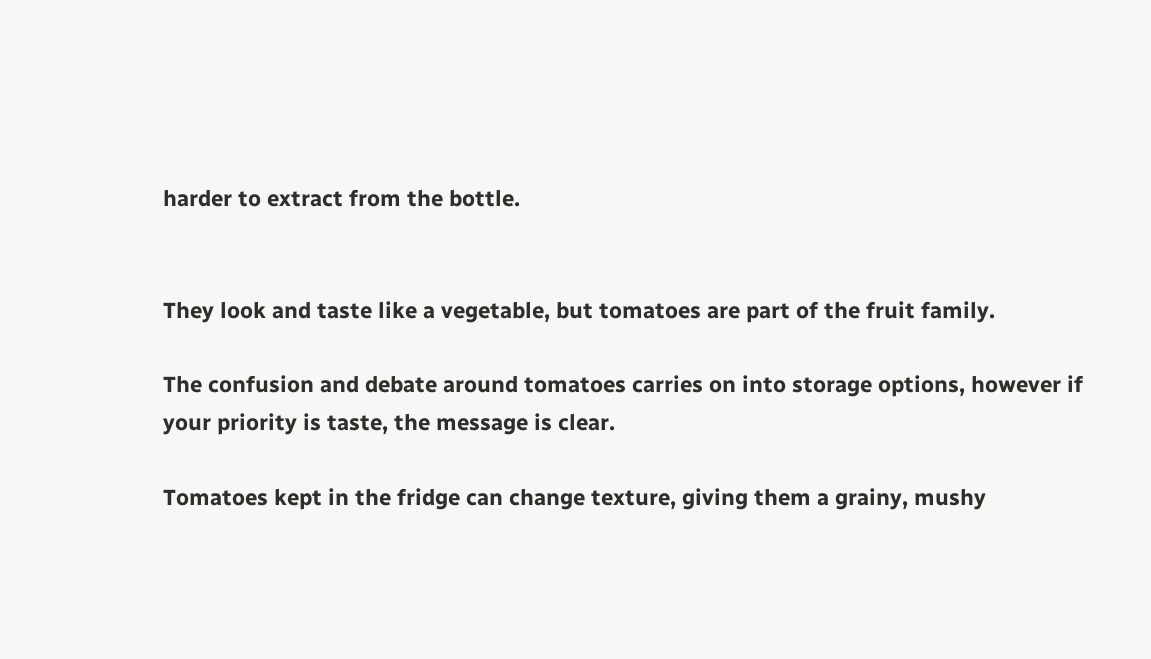harder to extract from the bottle.


They look and taste like a vegetable, but tomatoes are part of the fruit family.

The confusion and debate around tomatoes carries on into storage options, however if your priority is taste, the message is clear.

Tomatoes kept in the fridge can change texture, giving them a grainy, mushy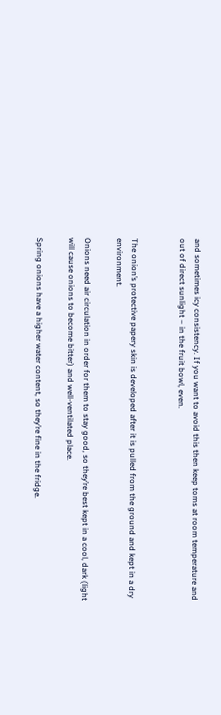and sometimes icy consistency. If you want to avoid this then keep toms at room temperature and out of direct sunlight – in the fruit bowl, even.


The onion’s protective papery skin is developed after it is pulled from the ground and kept in a dry environment.

Onions need air circulation in order for them to stay good, so they’re best kept in a cool, dark (light will cause onions to become bitter) and well-ventilated place.

Spring onions have a higher water content, so they’re fine in the fridge.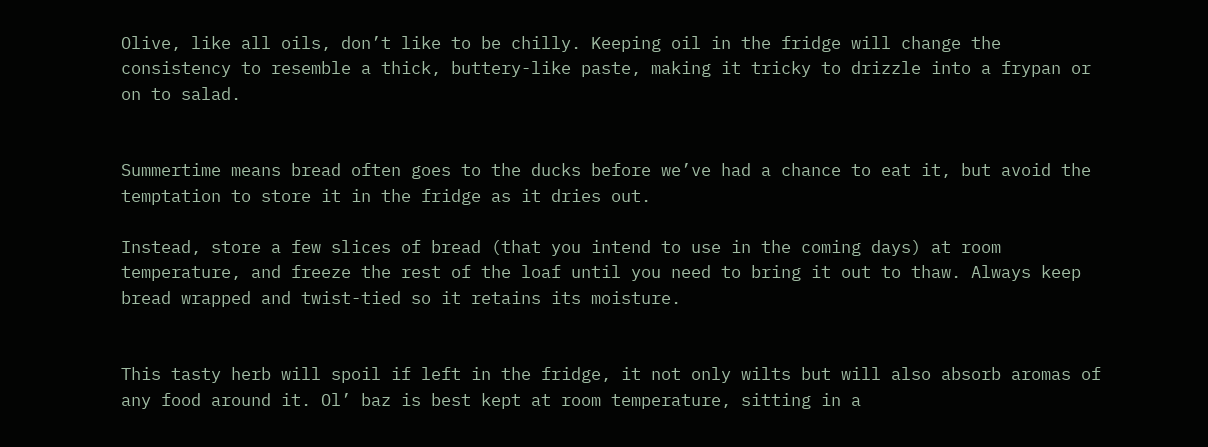Olive, like all oils, don’t like to be chilly. Keeping oil in the fridge will change the consistency to resemble a thick, buttery-like paste, making it tricky to drizzle into a frypan or on to salad.


Summertime means bread often goes to the ducks before we’ve had a chance to eat it, but avoid the temptation to store it in the fridge as it dries out.

Instead, store a few slices of bread (that you intend to use in the coming days) at room temperature, and freeze the rest of the loaf until you need to bring it out to thaw. Always keep bread wrapped and twist-tied so it retains its moisture.


This tasty herb will spoil if left in the fridge, it not only wilts but will also absorb aromas of any food around it. Ol’ baz is best kept at room temperature, sitting in a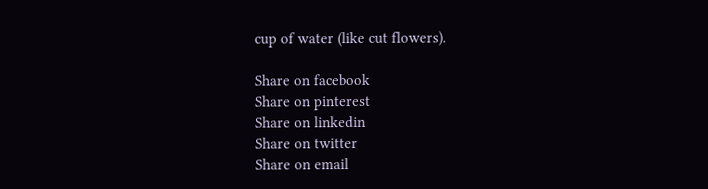cup of water (like cut flowers).

Share on facebook
Share on pinterest
Share on linkedin
Share on twitter
Share on email